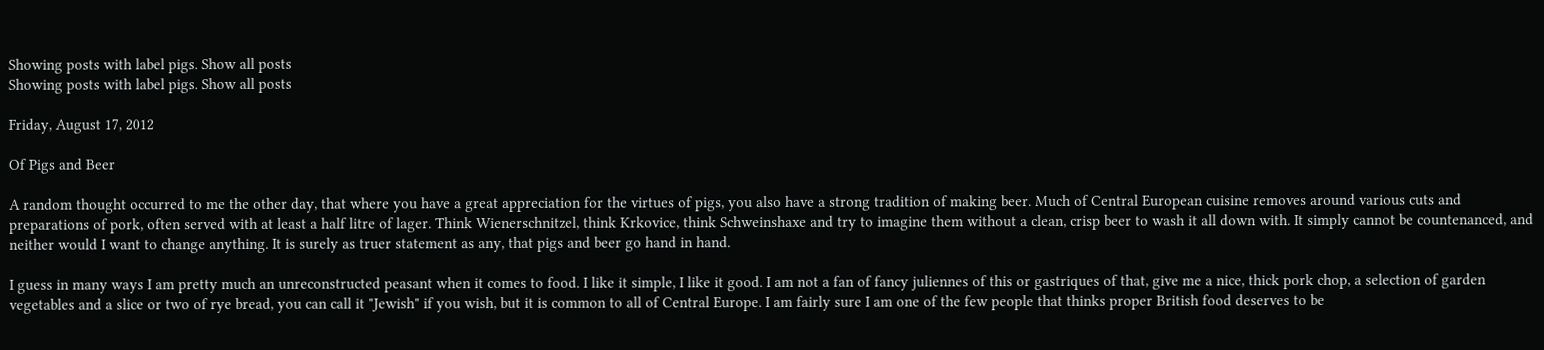Showing posts with label pigs. Show all posts
Showing posts with label pigs. Show all posts

Friday, August 17, 2012

Of Pigs and Beer

A random thought occurred to me the other day, that where you have a great appreciation for the virtues of pigs, you also have a strong tradition of making beer. Much of Central European cuisine removes around various cuts and preparations of pork, often served with at least a half litre of lager. Think Wienerschnitzel, think Krkovice, think Schweinshaxe and try to imagine them without a clean, crisp beer to wash it all down with. It simply cannot be countenanced, and neither would I want to change anything. It is surely as truer statement as any, that pigs and beer go hand in hand.

I guess in many ways I am pretty much an unreconstructed peasant when it comes to food. I like it simple, I like it good. I am not a fan of fancy juliennes of this or gastriques of that, give me a nice, thick pork chop, a selection of garden vegetables and a slice or two of rye bread, you can call it "Jewish" if you wish, but it is common to all of Central Europe. I am fairly sure I am one of the few people that thinks proper British food deserves to be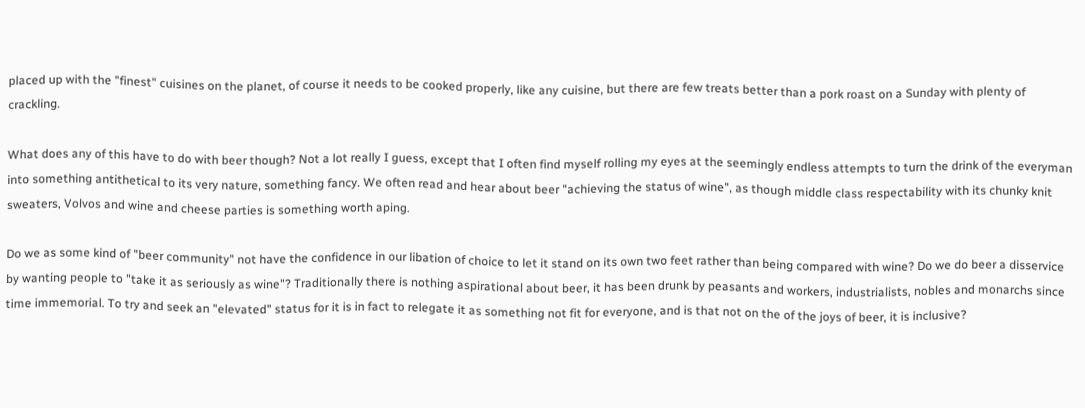placed up with the "finest" cuisines on the planet, of course it needs to be cooked properly, like any cuisine, but there are few treats better than a pork roast on a Sunday with plenty of crackling.

What does any of this have to do with beer though? Not a lot really I guess, except that I often find myself rolling my eyes at the seemingly endless attempts to turn the drink of the everyman into something antithetical to its very nature, something fancy. We often read and hear about beer "achieving the status of wine", as though middle class respectability with its chunky knit sweaters, Volvos and wine and cheese parties is something worth aping.

Do we as some kind of "beer community" not have the confidence in our libation of choice to let it stand on its own two feet rather than being compared with wine? Do we do beer a disservice by wanting people to "take it as seriously as wine"? Traditionally there is nothing aspirational about beer, it has been drunk by peasants and workers, industrialists, nobles and monarchs since time immemorial. To try and seek an "elevated" status for it is in fact to relegate it as something not fit for everyone, and is that not on the of the joys of beer, it is inclusive?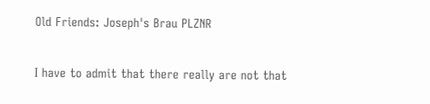Old Friends: Joseph's Brau PLZNR

I have to admit that there really are not that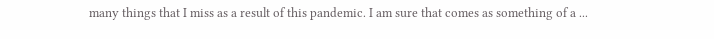many things that I miss as a result of this pandemic. I am sure that comes as something of a ...